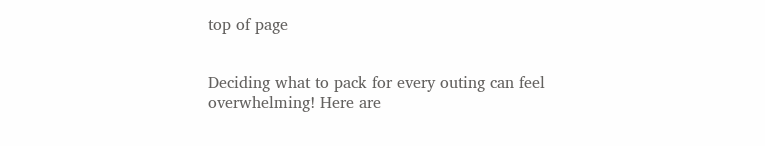top of page


Deciding what to pack for every outing can feel overwhelming! Here are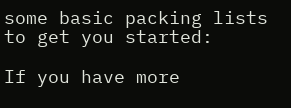some basic packing lists to get you started:

If you have more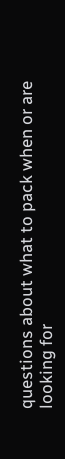questions about what to pack when or are looking for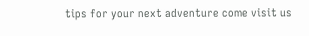tips for your next adventure come visit us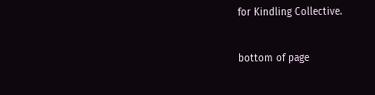for Kindling Collective.

bottom of page